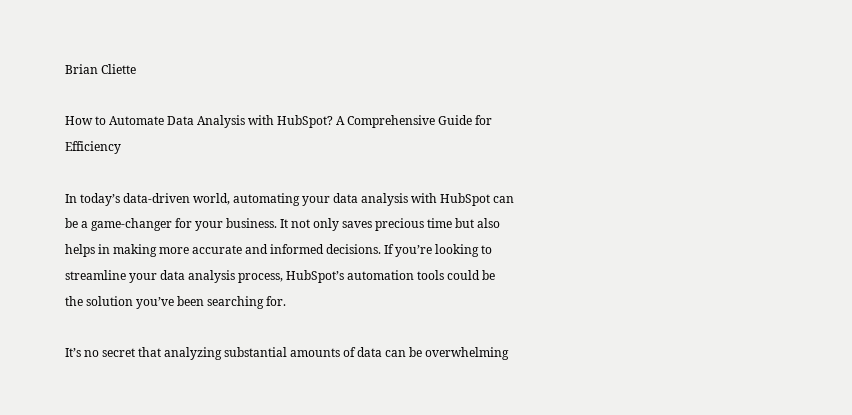Brian Cliette

How to Automate Data Analysis with HubSpot? A Comprehensive Guide for Efficiency

In today’s data-driven world, automating your data analysis with HubSpot can be a game-changer for your business. It not only saves precious time but also helps in making more accurate and informed decisions. If you’re looking to streamline your data analysis process, HubSpot’s automation tools could be the solution you’ve been searching for.

It’s no secret that analyzing substantial amounts of data can be overwhelming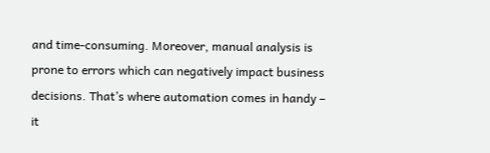and time-consuming. Moreover, manual analysis is prone to errors which can negatively impact business decisions. That’s where automation comes in handy – it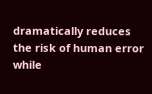dramatically reduces the risk of human error while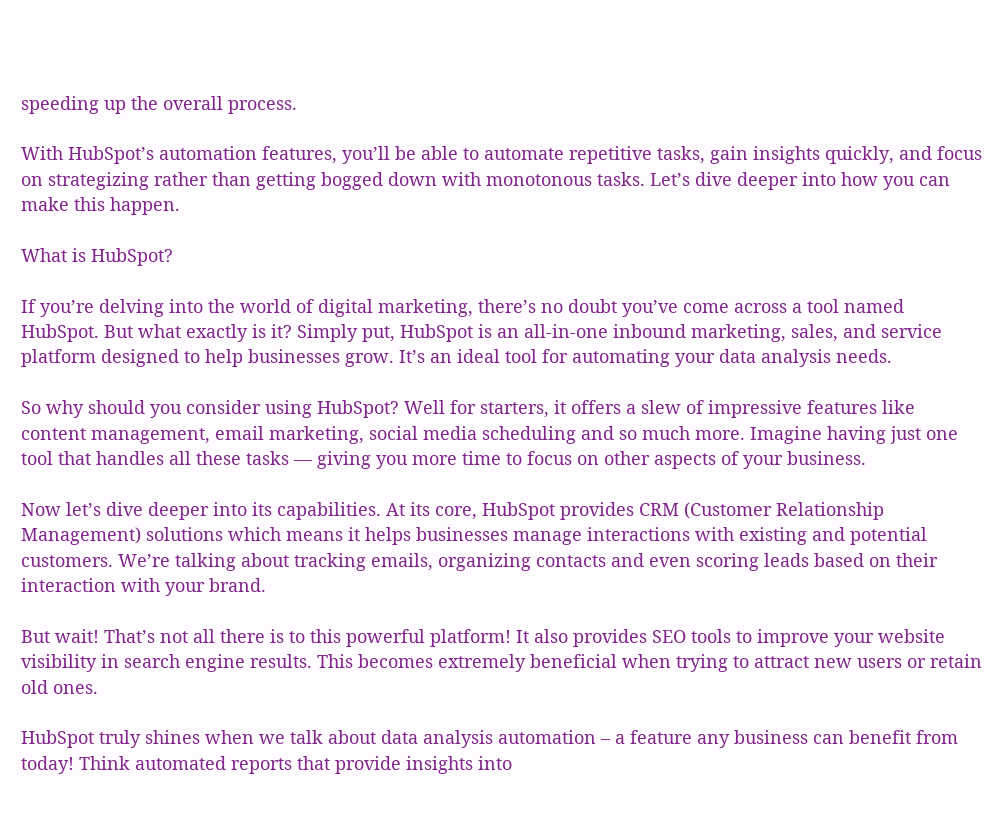speeding up the overall process.

With HubSpot’s automation features, you’ll be able to automate repetitive tasks, gain insights quickly, and focus on strategizing rather than getting bogged down with monotonous tasks. Let’s dive deeper into how you can make this happen.

What is HubSpot?

If you’re delving into the world of digital marketing, there’s no doubt you’ve come across a tool named HubSpot. But what exactly is it? Simply put, HubSpot is an all-in-one inbound marketing, sales, and service platform designed to help businesses grow. It’s an ideal tool for automating your data analysis needs.

So why should you consider using HubSpot? Well for starters, it offers a slew of impressive features like content management, email marketing, social media scheduling and so much more. Imagine having just one tool that handles all these tasks — giving you more time to focus on other aspects of your business.

Now let’s dive deeper into its capabilities. At its core, HubSpot provides CRM (Customer Relationship Management) solutions which means it helps businesses manage interactions with existing and potential customers. We’re talking about tracking emails, organizing contacts and even scoring leads based on their interaction with your brand.

But wait! That’s not all there is to this powerful platform! It also provides SEO tools to improve your website visibility in search engine results. This becomes extremely beneficial when trying to attract new users or retain old ones.

HubSpot truly shines when we talk about data analysis automation – a feature any business can benefit from today! Think automated reports that provide insights into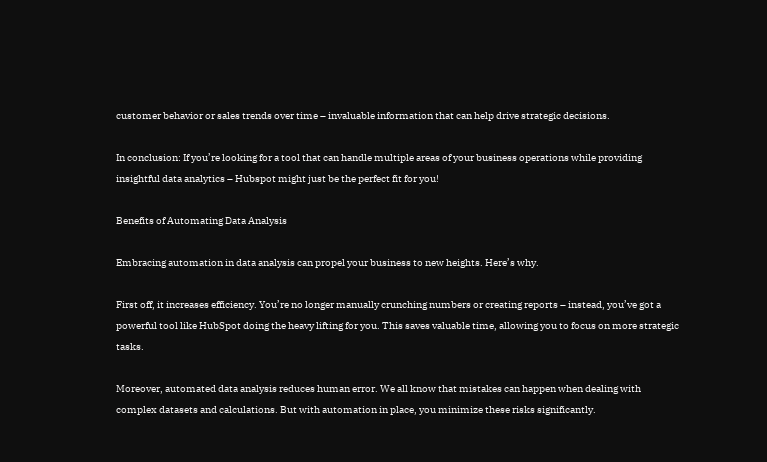customer behavior or sales trends over time – invaluable information that can help drive strategic decisions.

In conclusion: If you’re looking for a tool that can handle multiple areas of your business operations while providing insightful data analytics – Hubspot might just be the perfect fit for you!

Benefits of Automating Data Analysis

Embracing automation in data analysis can propel your business to new heights. Here’s why.

First off, it increases efficiency. You’re no longer manually crunching numbers or creating reports – instead, you’ve got a powerful tool like HubSpot doing the heavy lifting for you. This saves valuable time, allowing you to focus on more strategic tasks.

Moreover, automated data analysis reduces human error. We all know that mistakes can happen when dealing with complex datasets and calculations. But with automation in place, you minimize these risks significantly.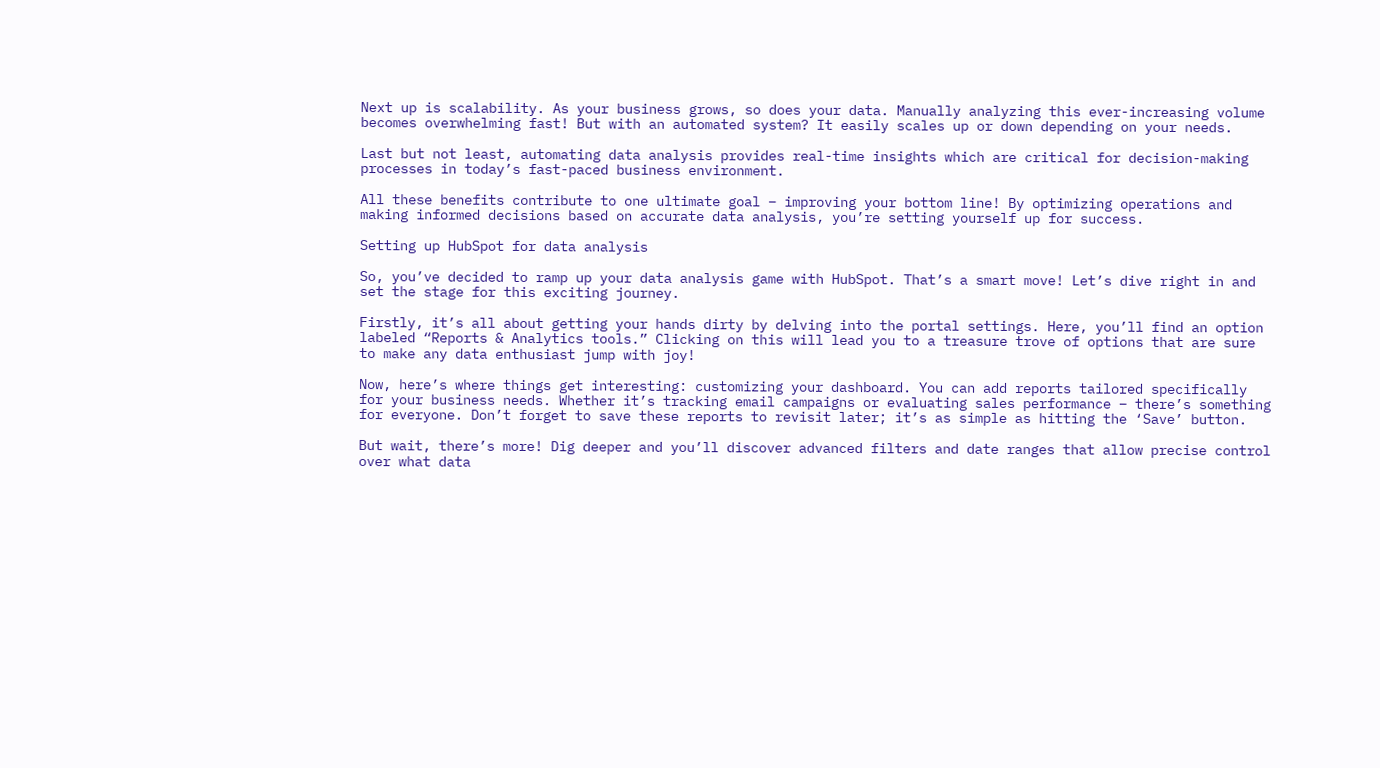Next up is scalability. As your business grows, so does your data. Manually analyzing this ever-increasing volume becomes overwhelming fast! But with an automated system? It easily scales up or down depending on your needs.

Last but not least, automating data analysis provides real-time insights which are critical for decision-making processes in today’s fast-paced business environment.

All these benefits contribute to one ultimate goal – improving your bottom line! By optimizing operations and making informed decisions based on accurate data analysis, you’re setting yourself up for success.

Setting up HubSpot for data analysis

So, you’ve decided to ramp up your data analysis game with HubSpot. That’s a smart move! Let’s dive right in and set the stage for this exciting journey.

Firstly, it’s all about getting your hands dirty by delving into the portal settings. Here, you’ll find an option labeled “Reports & Analytics tools.” Clicking on this will lead you to a treasure trove of options that are sure to make any data enthusiast jump with joy!

Now, here’s where things get interesting: customizing your dashboard. You can add reports tailored specifically for your business needs. Whether it’s tracking email campaigns or evaluating sales performance – there’s something for everyone. Don’t forget to save these reports to revisit later; it’s as simple as hitting the ‘Save’ button.

But wait, there’s more! Dig deeper and you’ll discover advanced filters and date ranges that allow precise control over what data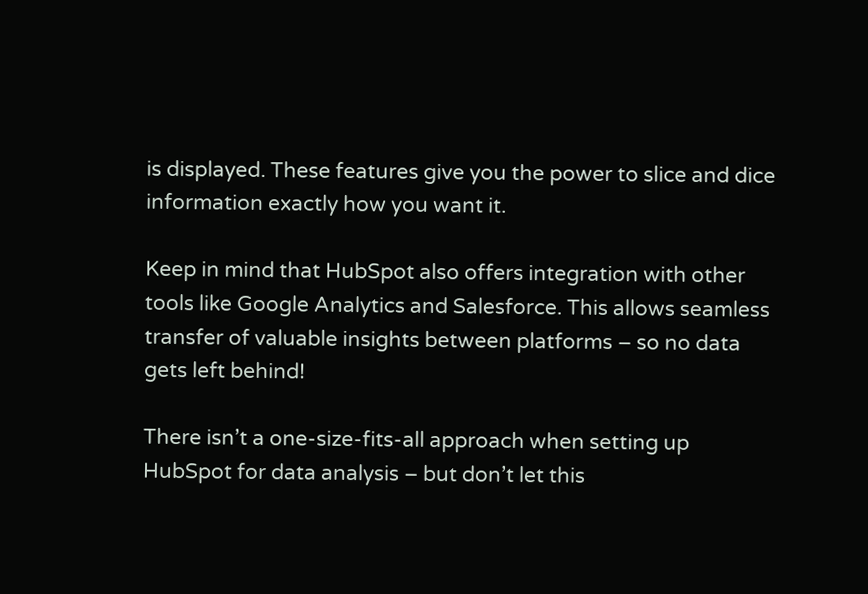is displayed. These features give you the power to slice and dice information exactly how you want it.

Keep in mind that HubSpot also offers integration with other tools like Google Analytics and Salesforce. This allows seamless transfer of valuable insights between platforms – so no data gets left behind!

There isn’t a one-size-fits-all approach when setting up HubSpot for data analysis – but don’t let this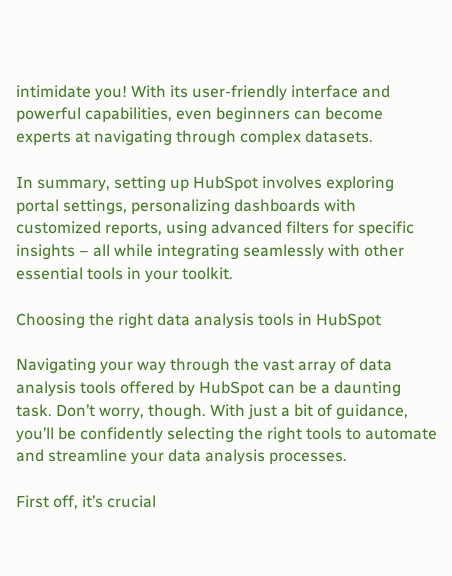intimidate you! With its user-friendly interface and powerful capabilities, even beginners can become experts at navigating through complex datasets.

In summary, setting up HubSpot involves exploring portal settings, personalizing dashboards with customized reports, using advanced filters for specific insights – all while integrating seamlessly with other essential tools in your toolkit.

Choosing the right data analysis tools in HubSpot

Navigating your way through the vast array of data analysis tools offered by HubSpot can be a daunting task. Don’t worry, though. With just a bit of guidance, you’ll be confidently selecting the right tools to automate and streamline your data analysis processes.

First off, it’s crucial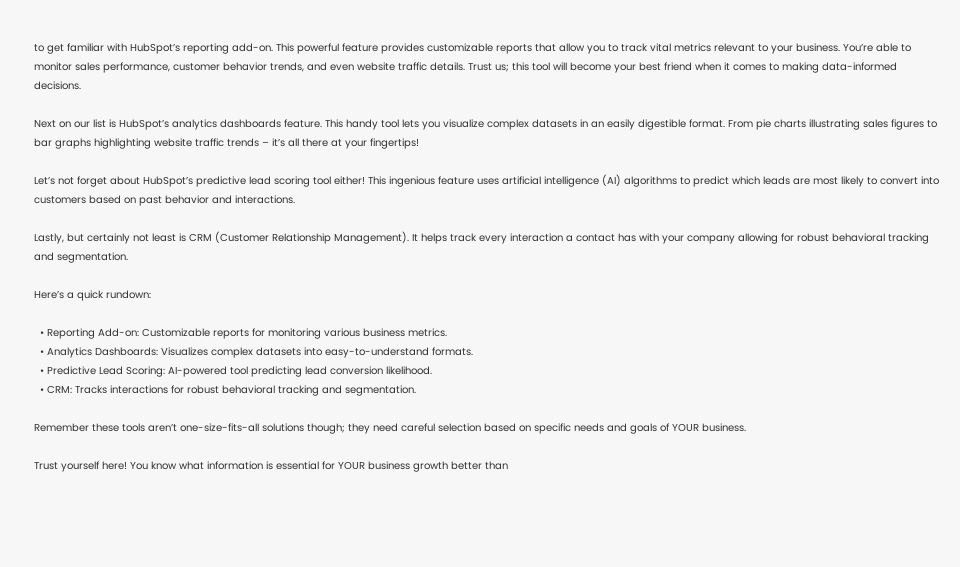to get familiar with HubSpot’s reporting add-on. This powerful feature provides customizable reports that allow you to track vital metrics relevant to your business. You’re able to monitor sales performance, customer behavior trends, and even website traffic details. Trust us; this tool will become your best friend when it comes to making data-informed decisions.

Next on our list is HubSpot’s analytics dashboards feature. This handy tool lets you visualize complex datasets in an easily digestible format. From pie charts illustrating sales figures to bar graphs highlighting website traffic trends – it’s all there at your fingertips!

Let’s not forget about HubSpot’s predictive lead scoring tool either! This ingenious feature uses artificial intelligence (AI) algorithms to predict which leads are most likely to convert into customers based on past behavior and interactions.

Lastly, but certainly not least is CRM (Customer Relationship Management). It helps track every interaction a contact has with your company allowing for robust behavioral tracking and segmentation.

Here’s a quick rundown:

  • Reporting Add-on: Customizable reports for monitoring various business metrics.
  • Analytics Dashboards: Visualizes complex datasets into easy-to-understand formats.
  • Predictive Lead Scoring: AI-powered tool predicting lead conversion likelihood.
  • CRM: Tracks interactions for robust behavioral tracking and segmentation.

Remember these tools aren’t one-size-fits-all solutions though; they need careful selection based on specific needs and goals of YOUR business.

Trust yourself here! You know what information is essential for YOUR business growth better than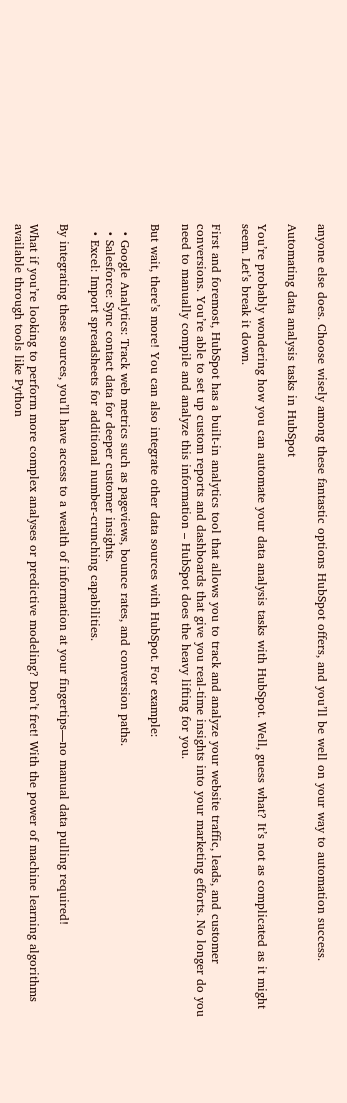anyone else does. Choose wisely among these fantastic options HubSpot offers, and you’ll be well on your way to automation success.

Automating data analysis tasks in HubSpot

You’re probably wondering how you can automate your data analysis tasks with HubSpot. Well, guess what? It’s not as complicated as it might seem. Let’s break it down.

First and foremost, HubSpot has a built-in analytics tool that allows you to track and analyze your website traffic, leads, and customer conversions. You’re able to set up custom reports and dashboards that give you real-time insights into your marketing efforts. No longer do you need to manually compile and analyze this information – HubSpot does the heavy lifting for you.

But wait, there’s more! You can also integrate other data sources with HubSpot. For example:

  • Google Analytics: Track web metrics such as pageviews, bounce rates, and conversion paths.
  • Salesforce: Sync contact data for deeper customer insights.
  • Excel: Import spreadsheets for additional number-crunching capabilities.

By integrating these sources, you’ll have access to a wealth of information at your fingertips—no manual data pulling required!

What if you’re looking to perform more complex analyses or predictive modeling? Don’t fret! With the power of machine learning algorithms available through tools like Python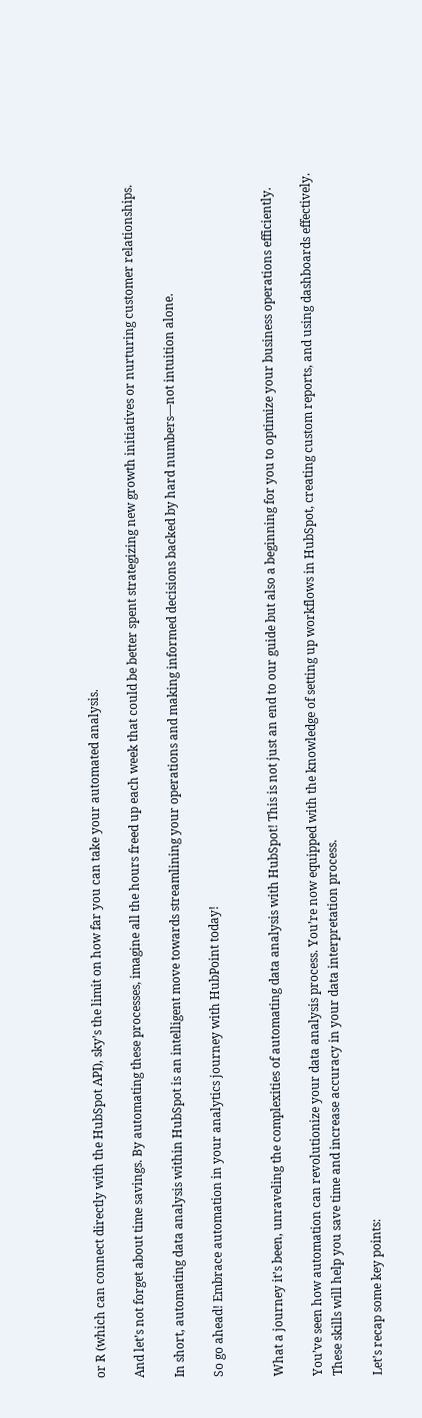or R (which can connect directly with the HubSpot API), sky’s the limit on how far you can take your automated analysis.

And let’s not forget about time savings. By automating these processes, imagine all the hours freed up each week that could be better spent strategizing new growth initiatives or nurturing customer relationships.

In short, automating data analysis within HubSpot is an intelligent move towards streamlining your operations and making informed decisions backed by hard numbers—not intuition alone.

So go ahead! Embrace automation in your analytics journey with HubPoint today!


What a journey it’s been, unraveling the complexities of automating data analysis with HubSpot! This is not just an end to our guide but also a beginning for you to optimize your business operations efficiently.

You’ve seen how automation can revolutionize your data analysis process. You’re now equipped with the knowledge of setting up workflows in HubSpot, creating custom reports, and using dashboards effectively. These skills will help you save time and increase accuracy in your data interpretation process.

Let’s recap some key points: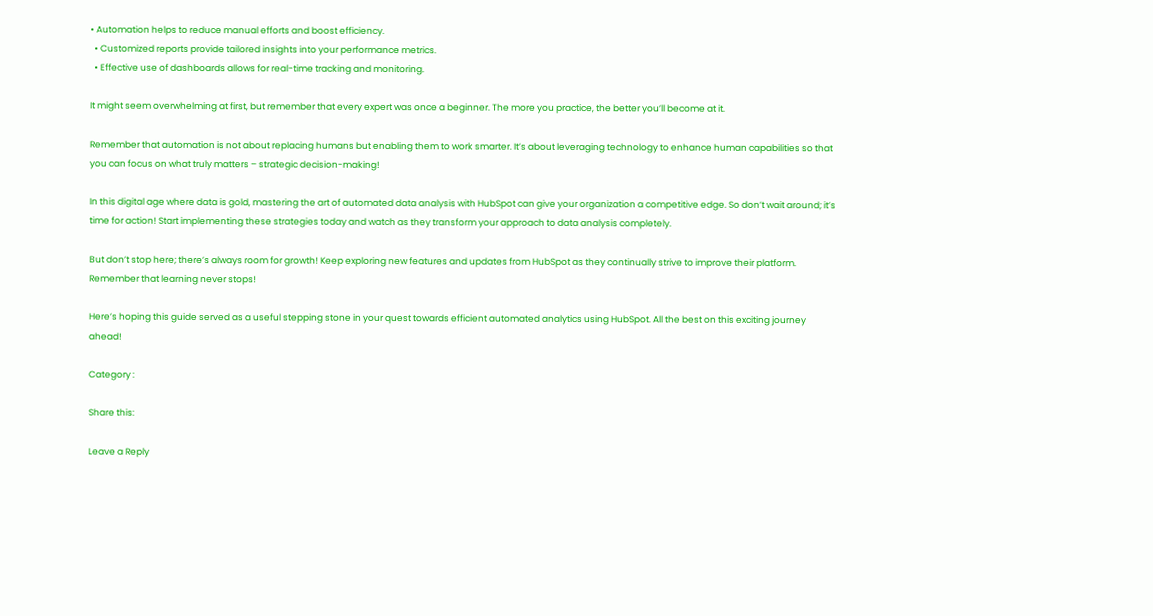• Automation helps to reduce manual efforts and boost efficiency.
  • Customized reports provide tailored insights into your performance metrics.
  • Effective use of dashboards allows for real-time tracking and monitoring.

It might seem overwhelming at first, but remember that every expert was once a beginner. The more you practice, the better you’ll become at it.

Remember that automation is not about replacing humans but enabling them to work smarter. It’s about leveraging technology to enhance human capabilities so that you can focus on what truly matters – strategic decision-making!

In this digital age where data is gold, mastering the art of automated data analysis with HubSpot can give your organization a competitive edge. So don’t wait around; it’s time for action! Start implementing these strategies today and watch as they transform your approach to data analysis completely.

But don’t stop here; there’s always room for growth! Keep exploring new features and updates from HubSpot as they continually strive to improve their platform. Remember that learning never stops!

Here’s hoping this guide served as a useful stepping stone in your quest towards efficient automated analytics using HubSpot. All the best on this exciting journey ahead!

Category :

Share this:

Leave a Reply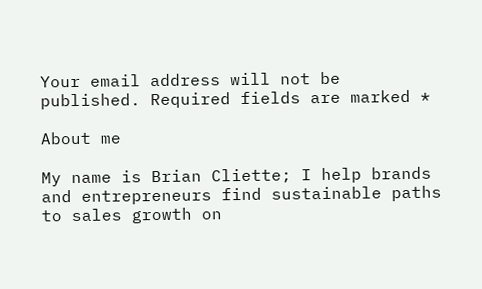Your email address will not be published. Required fields are marked *

About me

My name is Brian Cliette; I help brands and entrepreneurs find sustainable paths to sales growth on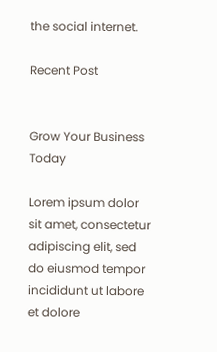the social internet.

Recent Post


Grow Your Business Today

Lorem ipsum dolor sit amet, consectetur adipiscing elit, sed do eiusmod tempor incididunt ut labore et dolore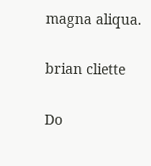magna aliqua.

brian cliette

Do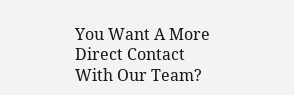You Want A More Direct Contact With Our Team?